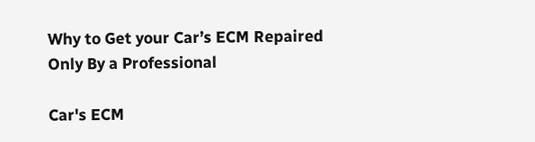Why to Get your Car’s ECM Repaired Only By a Professional

Car's ECM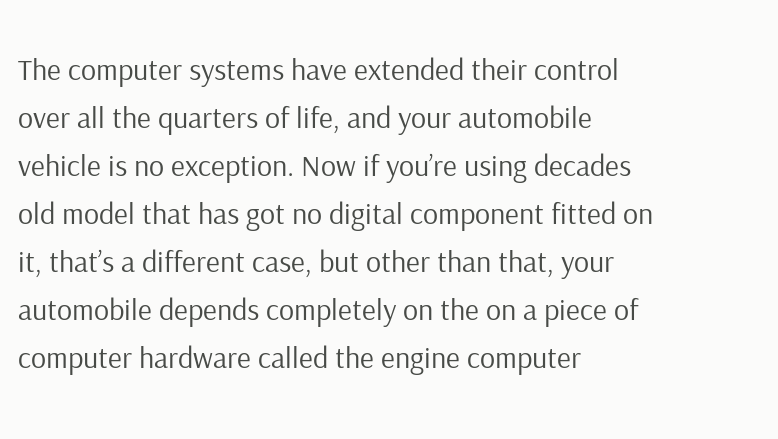The computer systems have extended their control over all the quarters of life, and your automobile vehicle is no exception. Now if you’re using decades old model that has got no digital component fitted on it, that’s a different case, but other than that, your automobile depends completely on the on a piece of computer hardware called the engine computer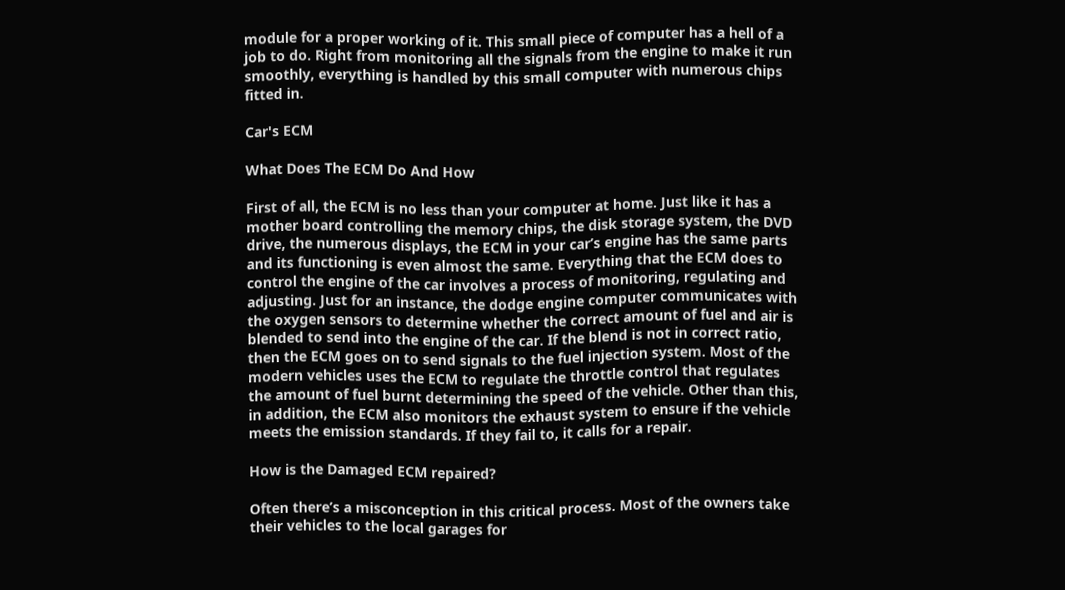module for a proper working of it. This small piece of computer has a hell of a job to do. Right from monitoring all the signals from the engine to make it run smoothly, everything is handled by this small computer with numerous chips fitted in.

Car's ECM

What Does The ECM Do And How

First of all, the ECM is no less than your computer at home. Just like it has a mother board controlling the memory chips, the disk storage system, the DVD drive, the numerous displays, the ECM in your car’s engine has the same parts and its functioning is even almost the same. Everything that the ECM does to control the engine of the car involves a process of monitoring, regulating and adjusting. Just for an instance, the dodge engine computer communicates with the oxygen sensors to determine whether the correct amount of fuel and air is blended to send into the engine of the car. If the blend is not in correct ratio, then the ECM goes on to send signals to the fuel injection system. Most of the modern vehicles uses the ECM to regulate the throttle control that regulates the amount of fuel burnt determining the speed of the vehicle. Other than this, in addition, the ECM also monitors the exhaust system to ensure if the vehicle meets the emission standards. If they fail to, it calls for a repair.

How is the Damaged ECM repaired?

Often there’s a misconception in this critical process. Most of the owners take their vehicles to the local garages for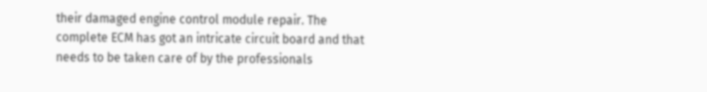their damaged engine control module repair. The complete ECM has got an intricate circuit board and that needs to be taken care of by the professionals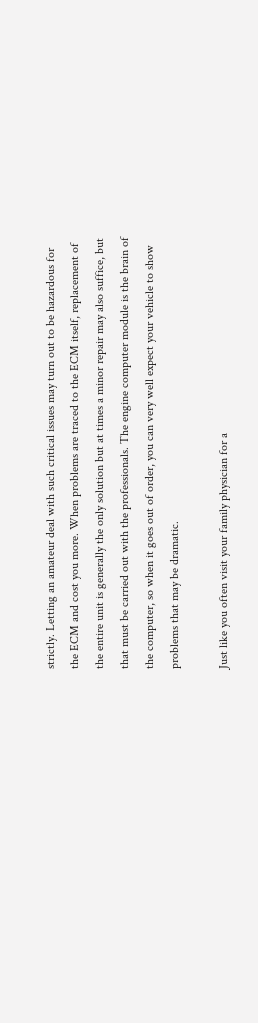strictly. Letting an amateur deal with such critical issues may turn out to be hazardous for the ECM and cost you more. When problems are traced to the ECM itself, replacement of the entire unit is generally the only solution but at times a minor repair may also suffice, but that must be carried out with the professionals. The engine computer module is the brain of the computer, so when it goes out of order, you can very well expect your vehicle to show problems that may be dramatic.

Just like you often visit your family physician for a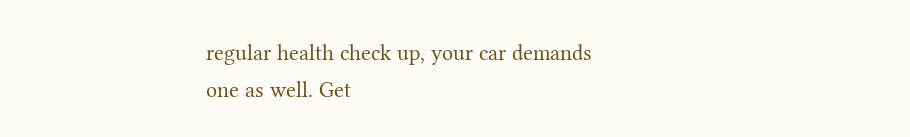regular health check up, your car demands one as well. Get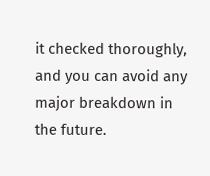it checked thoroughly, and you can avoid any major breakdown in the future.